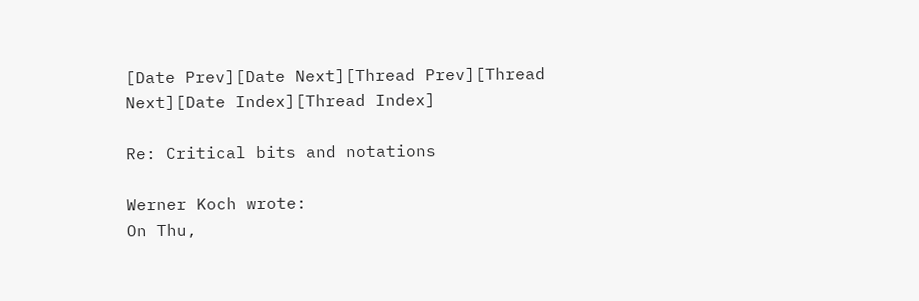[Date Prev][Date Next][Thread Prev][Thread Next][Date Index][Thread Index]

Re: Critical bits and notations

Werner Koch wrote:
On Thu,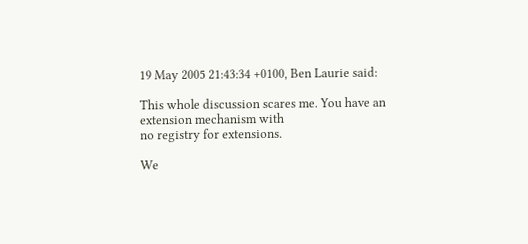19 May 2005 21:43:34 +0100, Ben Laurie said:

This whole discussion scares me. You have an extension mechanism with
no registry for extensions.

We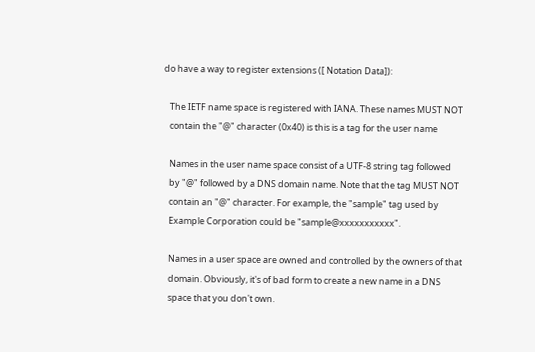do have a way to register extensions ([ Notation Data]):

   The IETF name space is registered with IANA. These names MUST NOT
   contain the "@" character (0x40) is this is a tag for the user name

   Names in the user name space consist of a UTF-8 string tag followed
   by "@" followed by a DNS domain name. Note that the tag MUST NOT
   contain an "@" character. For example, the "sample" tag used by
   Example Corporation could be "sample@xxxxxxxxxxx".

   Names in a user space are owned and controlled by the owners of that
   domain. Obviously, it's of bad form to create a new name in a DNS
   space that you don't own.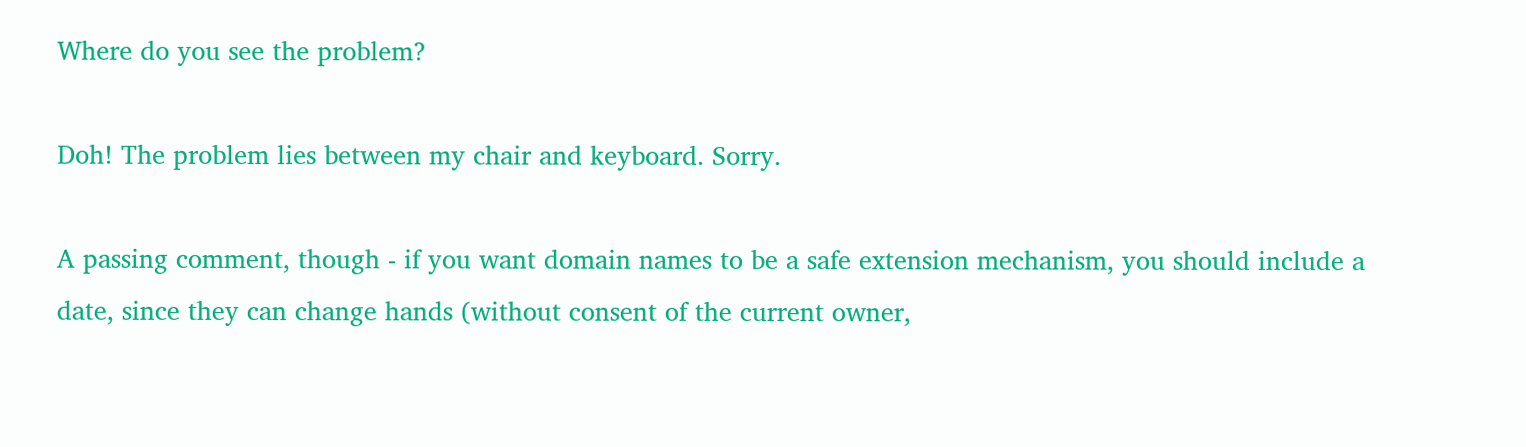Where do you see the problem?

Doh! The problem lies between my chair and keyboard. Sorry.

A passing comment, though - if you want domain names to be a safe extension mechanism, you should include a date, since they can change hands (without consent of the current owner,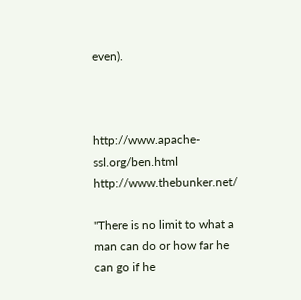even).



http://www.apache-ssl.org/ben.html       http://www.thebunker.net/

"There is no limit to what a man can do or how far he can go if he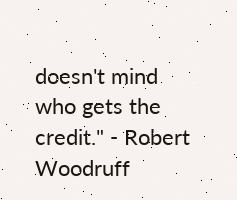doesn't mind who gets the credit." - Robert Woodruff